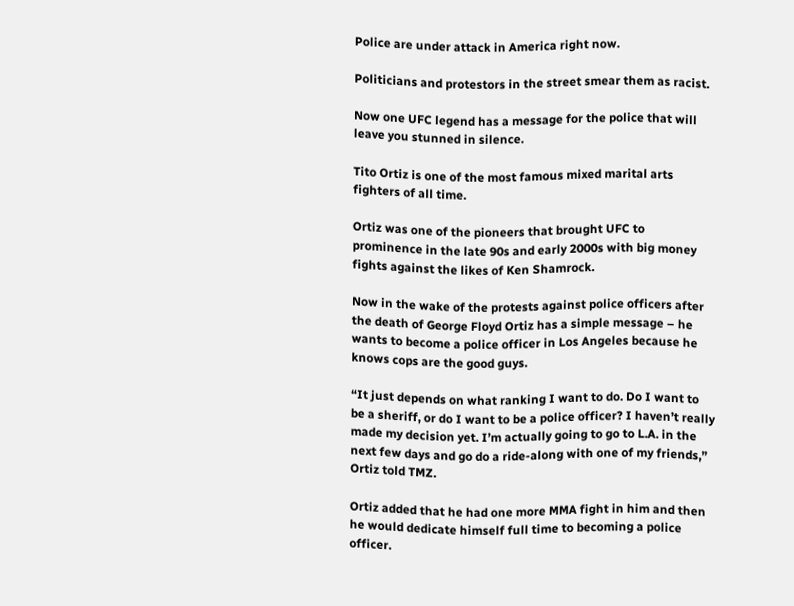Police are under attack in America right now.

Politicians and protestors in the street smear them as racist.

Now one UFC legend has a message for the police that will leave you stunned in silence.

Tito Ortiz is one of the most famous mixed marital arts fighters of all time.

Ortiz was one of the pioneers that brought UFC to prominence in the late 90s and early 2000s with big money fights against the likes of Ken Shamrock.

Now in the wake of the protests against police officers after the death of George Floyd Ortiz has a simple message – he wants to become a police officer in Los Angeles because he knows cops are the good guys.

“It just depends on what ranking I want to do. Do I want to be a sheriff, or do I want to be a police officer? I haven’t really made my decision yet. I’m actually going to go to L.A. in the next few days and go do a ride-along with one of my friends,” Ortiz told TMZ.

Ortiz added that he had one more MMA fight in him and then he would dedicate himself full time to becoming a police officer.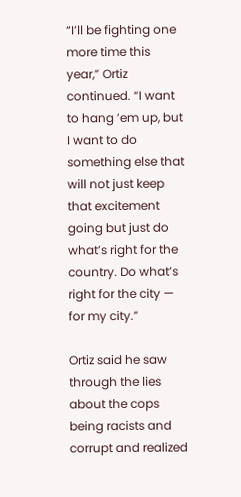“I’ll be fighting one more time this year,” Ortiz continued. “I want to hang ’em up, but I want to do something else that will not just keep that excitement going but just do what’s right for the country. Do what’s right for the city — for my city.”

Ortiz said he saw through the lies about the cops being racists and corrupt and realized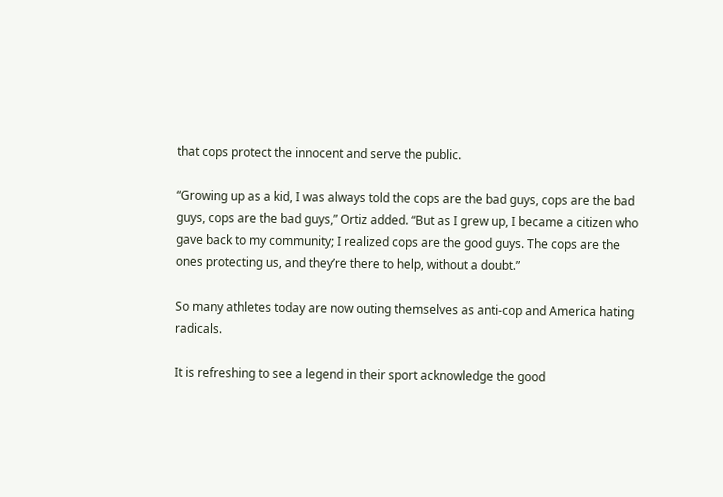that cops protect the innocent and serve the public.

“Growing up as a kid, I was always told the cops are the bad guys, cops are the bad guys, cops are the bad guys,” Ortiz added. “But as I grew up, I became a citizen who gave back to my community; I realized cops are the good guys. The cops are the ones protecting us, and they’re there to help, without a doubt.”

So many athletes today are now outing themselves as anti-cop and America hating radicals.

It is refreshing to see a legend in their sport acknowledge the good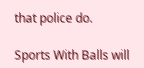that police do.

Sports With Balls will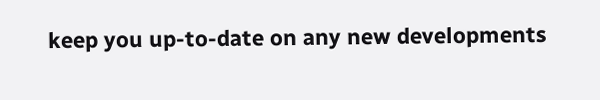keep you up-to-date on any new developments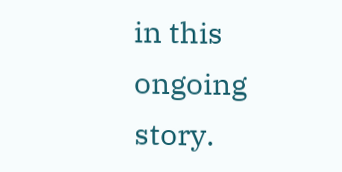in this ongoing story.